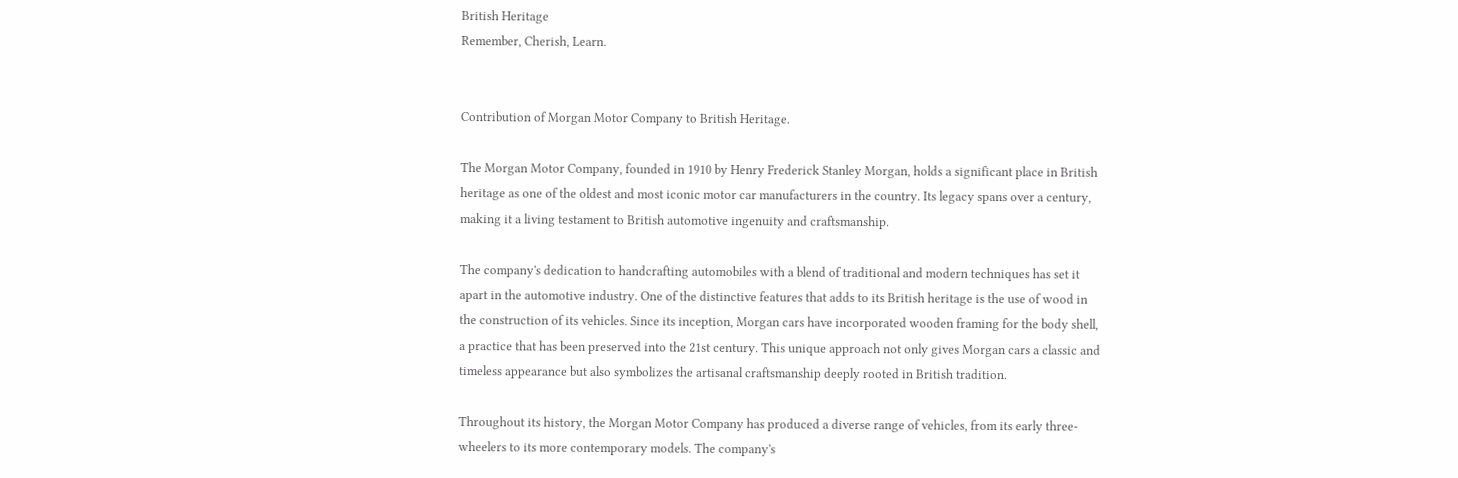British Heritage
Remember, Cherish, Learn.


Contribution of Morgan Motor Company to British Heritage.

The Morgan Motor Company, founded in 1910 by Henry Frederick Stanley Morgan, holds a significant place in British heritage as one of the oldest and most iconic motor car manufacturers in the country. Its legacy spans over a century, making it a living testament to British automotive ingenuity and craftsmanship.

The company's dedication to handcrafting automobiles with a blend of traditional and modern techniques has set it apart in the automotive industry. One of the distinctive features that adds to its British heritage is the use of wood in the construction of its vehicles. Since its inception, Morgan cars have incorporated wooden framing for the body shell, a practice that has been preserved into the 21st century. This unique approach not only gives Morgan cars a classic and timeless appearance but also symbolizes the artisanal craftsmanship deeply rooted in British tradition.

Throughout its history, the Morgan Motor Company has produced a diverse range of vehicles, from its early three-wheelers to its more contemporary models. The company's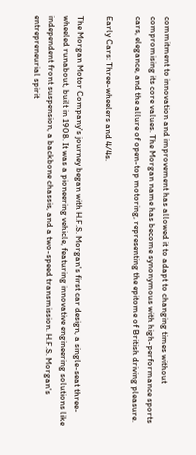commitment to innovation and improvement has allowed it to adapt to changing times without compromising its core values. The Morgan name has become synonymous with high-performance sports cars, elegance, and the allure of open-top motoring, representing the epitome of British driving pleasure.

Early Cars: Three-wheelers and 4/4s.

The Morgan Motor Company's journey began with H.F.S. Morgan's first car design, a single-seat three-wheeled runabout, built in 1908. It was a pioneering vehicle, featuring innovative engineering solutions like independent front suspension, a backbone chassis, and a two-speed transmission. H.F.S. Morgan's entrepreneurial spirit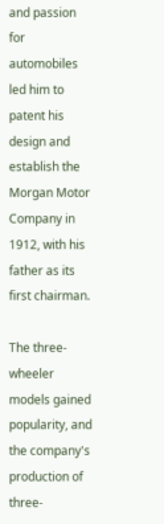and passion for automobiles led him to patent his design and establish the Morgan Motor Company in 1912, with his father as its first chairman.

The three-wheeler models gained popularity, and the company's production of three-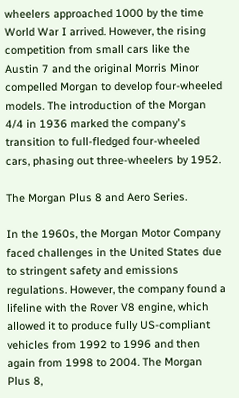wheelers approached 1000 by the time World War I arrived. However, the rising competition from small cars like the Austin 7 and the original Morris Minor compelled Morgan to develop four-wheeled models. The introduction of the Morgan 4/4 in 1936 marked the company's transition to full-fledged four-wheeled cars, phasing out three-wheelers by 1952.

The Morgan Plus 8 and Aero Series.

In the 1960s, the Morgan Motor Company faced challenges in the United States due to stringent safety and emissions regulations. However, the company found a lifeline with the Rover V8 engine, which allowed it to produce fully US-compliant vehicles from 1992 to 1996 and then again from 1998 to 2004. The Morgan Plus 8,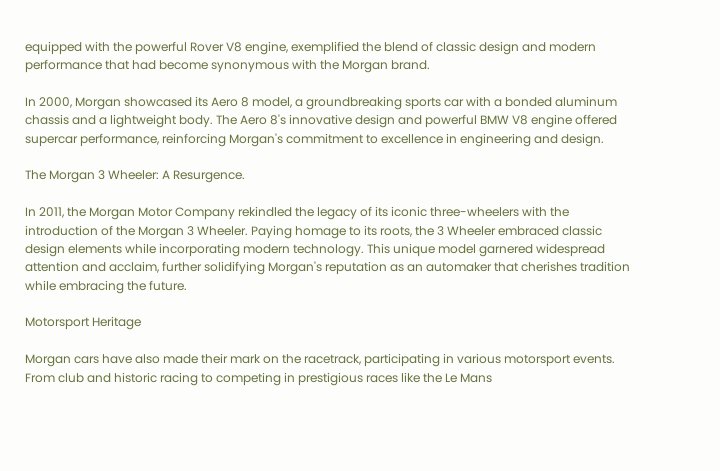equipped with the powerful Rover V8 engine, exemplified the blend of classic design and modern performance that had become synonymous with the Morgan brand.

In 2000, Morgan showcased its Aero 8 model, a groundbreaking sports car with a bonded aluminum chassis and a lightweight body. The Aero 8's innovative design and powerful BMW V8 engine offered supercar performance, reinforcing Morgan's commitment to excellence in engineering and design.

The Morgan 3 Wheeler: A Resurgence.

In 2011, the Morgan Motor Company rekindled the legacy of its iconic three-wheelers with the introduction of the Morgan 3 Wheeler. Paying homage to its roots, the 3 Wheeler embraced classic design elements while incorporating modern technology. This unique model garnered widespread attention and acclaim, further solidifying Morgan's reputation as an automaker that cherishes tradition while embracing the future.

Motorsport Heritage

Morgan cars have also made their mark on the racetrack, participating in various motorsport events. From club and historic racing to competing in prestigious races like the Le Mans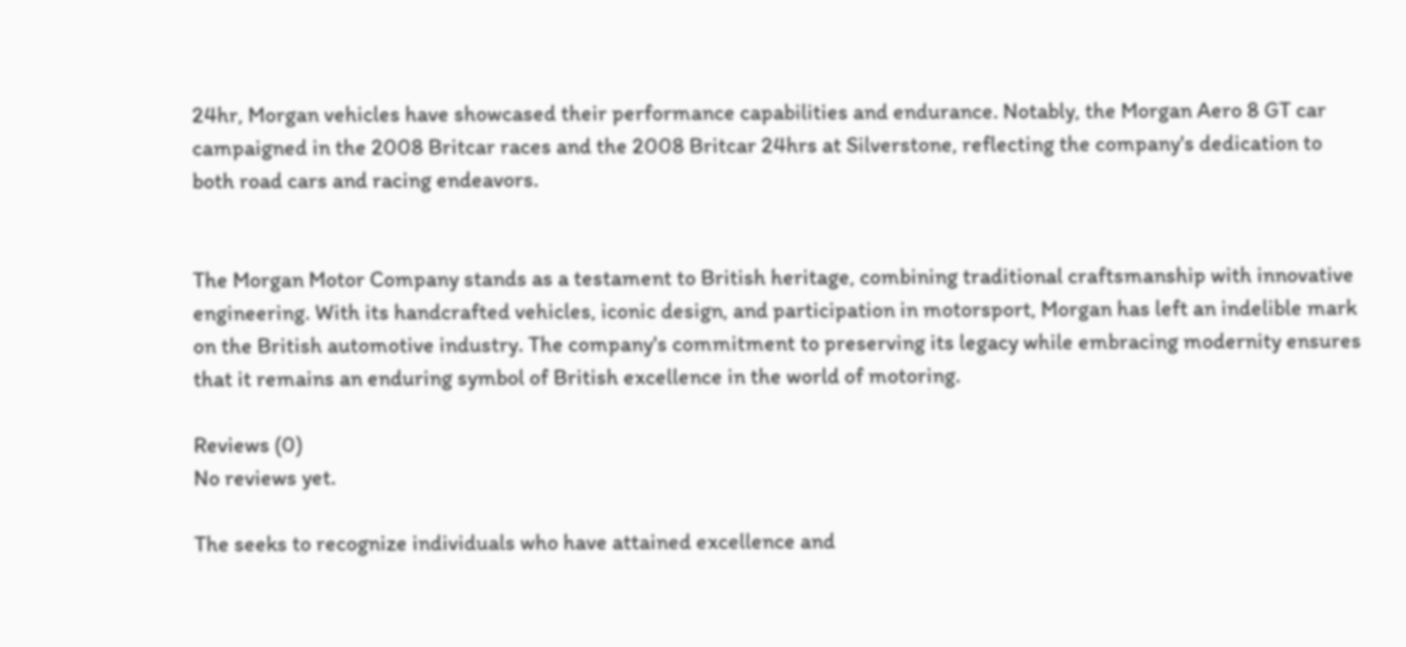24hr, Morgan vehicles have showcased their performance capabilities and endurance. Notably, the Morgan Aero 8 GT car campaigned in the 2008 Britcar races and the 2008 Britcar 24hrs at Silverstone, reflecting the company's dedication to both road cars and racing endeavors.


The Morgan Motor Company stands as a testament to British heritage, combining traditional craftsmanship with innovative engineering. With its handcrafted vehicles, iconic design, and participation in motorsport, Morgan has left an indelible mark on the British automotive industry. The company's commitment to preserving its legacy while embracing modernity ensures that it remains an enduring symbol of British excellence in the world of motoring.

Reviews (0)
No reviews yet.

The seeks to recognize individuals who have attained excellence and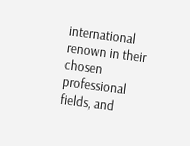international renown in their chosen professional fields, and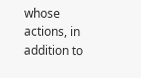whose actions, in addition to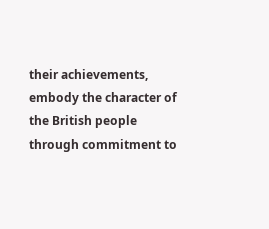their achievements, embody the character of the British people through commitment to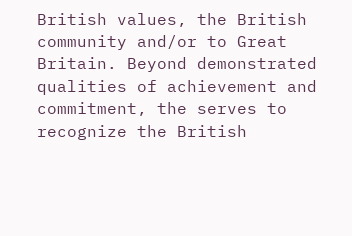British values, the British community and/or to Great Britain. Beyond demonstrated qualities of achievement and commitment, the serves to recognize the British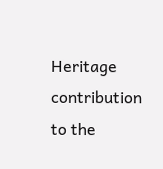Heritage contribution to the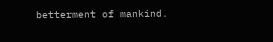betterment of mankind.